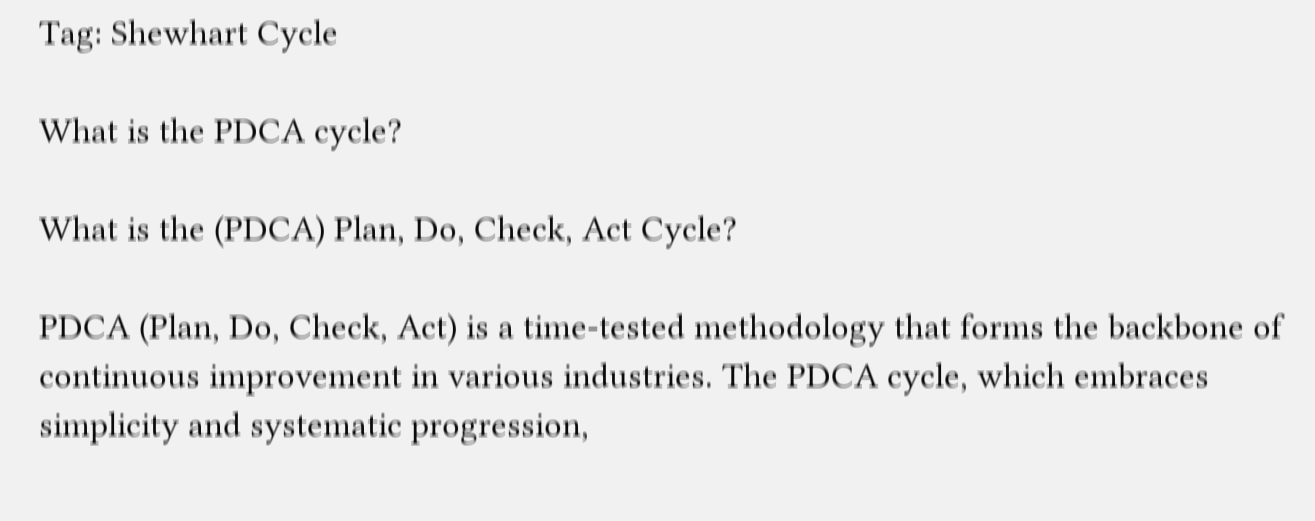Tag: Shewhart Cycle

What is the PDCA cycle?

What is the (PDCA) Plan, Do, Check, Act Cycle?

PDCA (Plan, Do, Check, Act) is a time-tested methodology that forms the backbone of continuous improvement in various industries. The PDCA cycle, which embraces simplicity and systematic progression,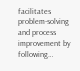facilitates problem-solving and process improvement by following…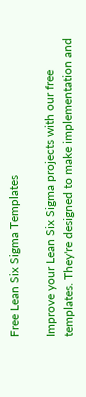Free Lean Six Sigma Templates

Improve your Lean Six Sigma projects with our free templates. They're designed to make implementation and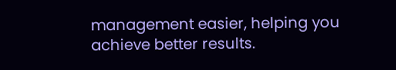management easier, helping you achieve better results.